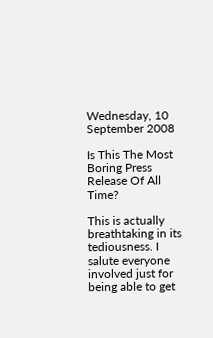Wednesday, 10 September 2008

Is This The Most Boring Press Release Of All Time?

This is actually breathtaking in its tediousness. I salute everyone involved just for being able to get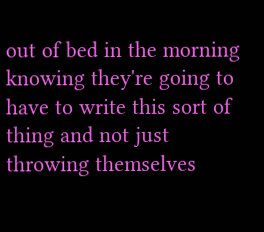out of bed in the morning knowing they're going to have to write this sort of thing and not just throwing themselves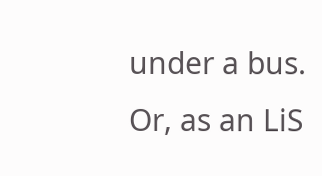under a bus. Or, as an LiS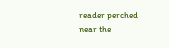reader perched near the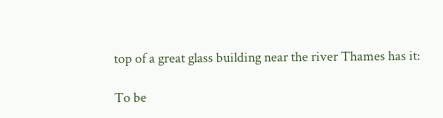top of a great glass building near the river Thames has it:

To be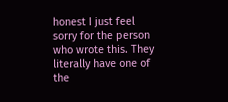honest I just feel sorry for the person who wrote this. They literally have one of the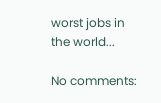worst jobs in the world...

No comments: